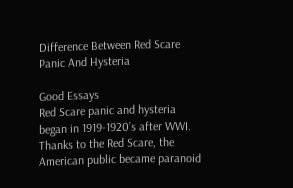Difference Between Red Scare Panic And Hysteria

Good Essays
Red Scare panic and hysteria began in 1919-1920’s after WWI. Thanks to the Red Scare, the American public became paranoid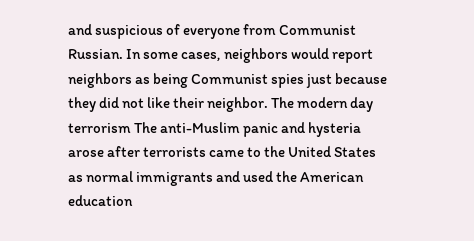and suspicious of everyone from Communist Russian. In some cases, neighbors would report neighbors as being Communist spies just because they did not like their neighbor. The modern day terrorism The anti-Muslim panic and hysteria arose after terrorists came to the United States as normal immigrants and used the American education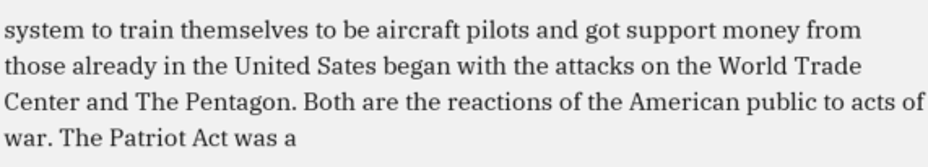system to train themselves to be aircraft pilots and got support money from those already in the United Sates began with the attacks on the World Trade Center and The Pentagon. Both are the reactions of the American public to acts of war. The Patriot Act was a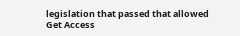legislation that passed that allowed
Get Access